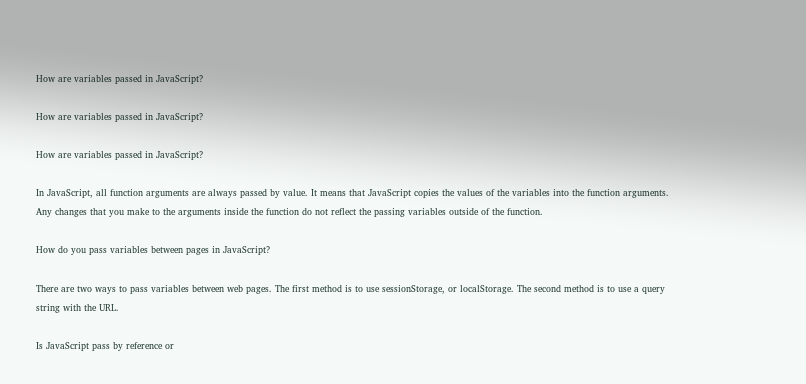How are variables passed in JavaScript?

How are variables passed in JavaScript?

How are variables passed in JavaScript?

In JavaScript, all function arguments are always passed by value. It means that JavaScript copies the values of the variables into the function arguments. Any changes that you make to the arguments inside the function do not reflect the passing variables outside of the function.

How do you pass variables between pages in JavaScript?

There are two ways to pass variables between web pages. The first method is to use sessionStorage, or localStorage. The second method is to use a query string with the URL.

Is JavaScript pass by reference or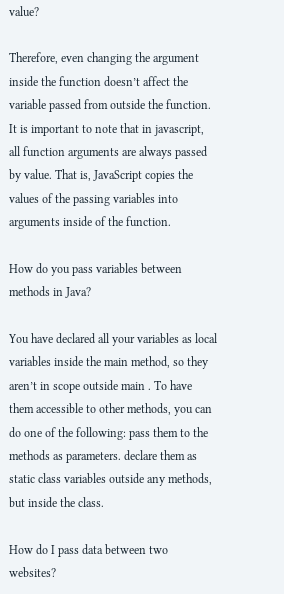value?

Therefore, even changing the argument inside the function doesn’t affect the variable passed from outside the function. It is important to note that in javascript, all function arguments are always passed by value. That is, JavaScript copies the values of the passing variables into arguments inside of the function.

How do you pass variables between methods in Java?

You have declared all your variables as local variables inside the main method, so they aren’t in scope outside main . To have them accessible to other methods, you can do one of the following: pass them to the methods as parameters. declare them as static class variables outside any methods, but inside the class.

How do I pass data between two websites?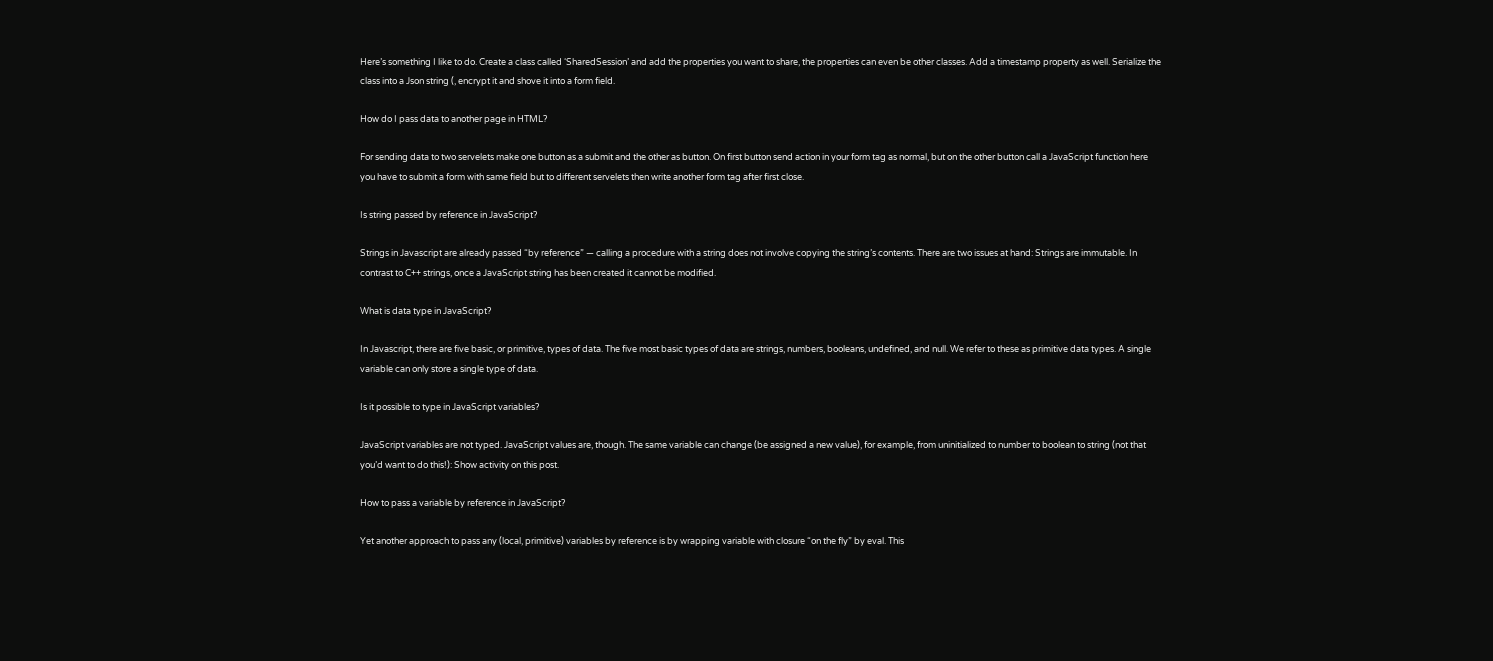Here’s something I like to do. Create a class called ‘SharedSession’ and add the properties you want to share, the properties can even be other classes. Add a timestamp property as well. Serialize the class into a Json string (, encrypt it and shove it into a form field.

How do I pass data to another page in HTML?

For sending data to two servelets make one button as a submit and the other as button. On first button send action in your form tag as normal, but on the other button call a JavaScript function here you have to submit a form with same field but to different servelets then write another form tag after first close.

Is string passed by reference in JavaScript?

Strings in Javascript are already passed “by reference” — calling a procedure with a string does not involve copying the string’s contents. There are two issues at hand: Strings are immutable. In contrast to C++ strings, once a JavaScript string has been created it cannot be modified.

What is data type in JavaScript?

In Javascript, there are five basic, or primitive, types of data. The five most basic types of data are strings, numbers, booleans, undefined, and null. We refer to these as primitive data types. A single variable can only store a single type of data.

Is it possible to type in JavaScript variables?

JavaScript variables are not typed. JavaScript values are, though. The same variable can change (be assigned a new value), for example, from uninitialized to number to boolean to string (not that you’d want to do this!): Show activity on this post.

How to pass a variable by reference in JavaScript?

Yet another approach to pass any (local, primitive) variables by reference is by wrapping variable with closure “on the fly” by eval. This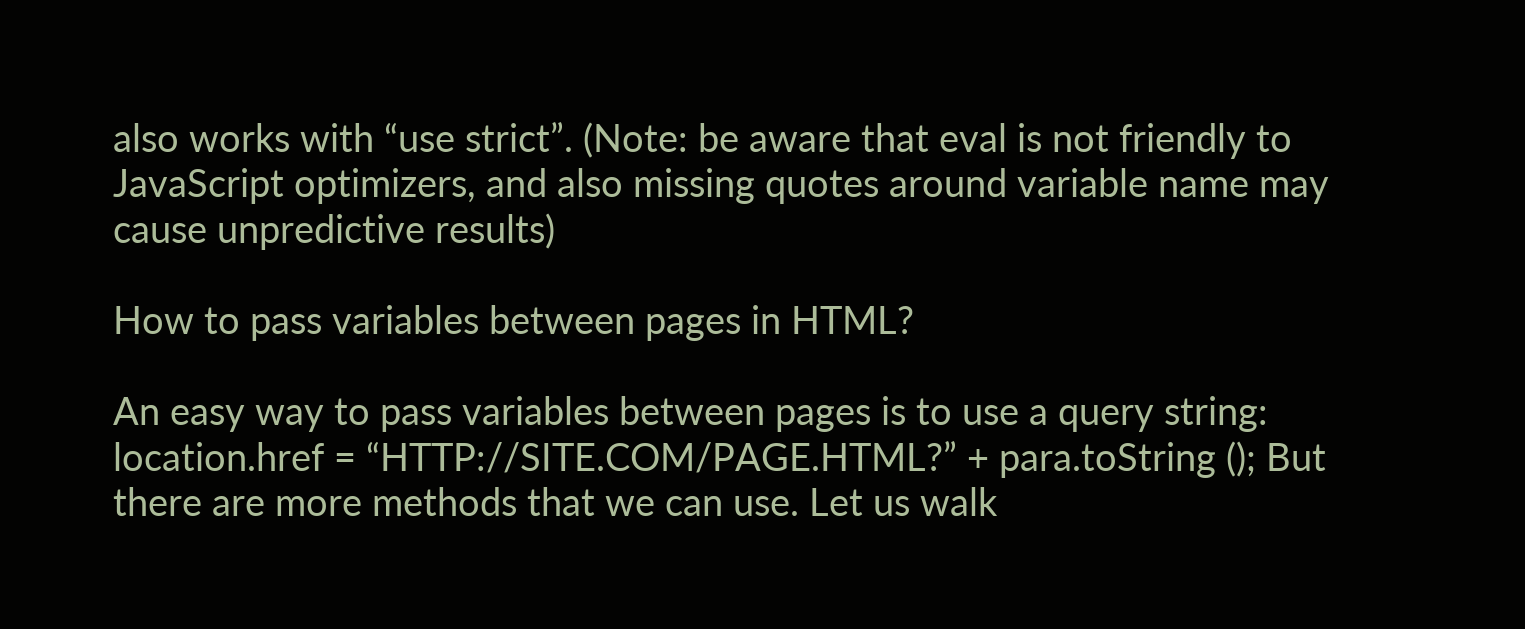also works with “use strict”. (Note: be aware that eval is not friendly to JavaScript optimizers, and also missing quotes around variable name may cause unpredictive results)

How to pass variables between pages in HTML?

An easy way to pass variables between pages is to use a query string: location.href = “HTTP://SITE.COM/PAGE.HTML?” + para.toString (); But there are more methods that we can use. Let us walk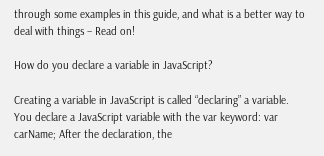through some examples in this guide, and what is a better way to deal with things – Read on!

How do you declare a variable in JavaScript?

Creating a variable in JavaScript is called “declaring” a variable. You declare a JavaScript variable with the var keyword: var carName; After the declaration, the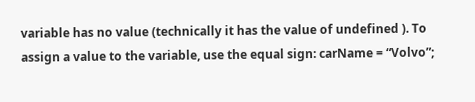variable has no value (technically it has the value of undefined ). To assign a value to the variable, use the equal sign: carName = “Volvo”;